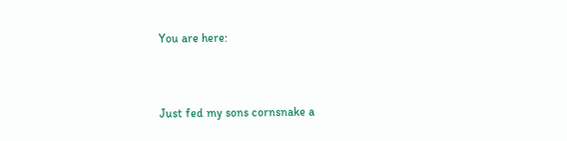You are here:



Just fed my sons cornsnake a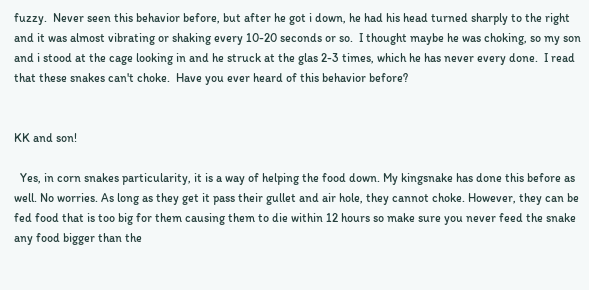fuzzy.  Never seen this behavior before, but after he got i down, he had his head turned sharply to the right and it was almost vibrating or shaking every 10-20 seconds or so.  I thought maybe he was choking, so my son and i stood at the cage looking in and he struck at the glas 2-3 times, which he has never every done.  I read that these snakes can't choke.  Have you ever heard of this behavior before?


KK and son!

  Yes, in corn snakes particularity, it is a way of helping the food down. My kingsnake has done this before as well. No worries. As long as they get it pass their gullet and air hole, they cannot choke. However, they can be fed food that is too big for them causing them to die within 12 hours so make sure you never feed the snake any food bigger than the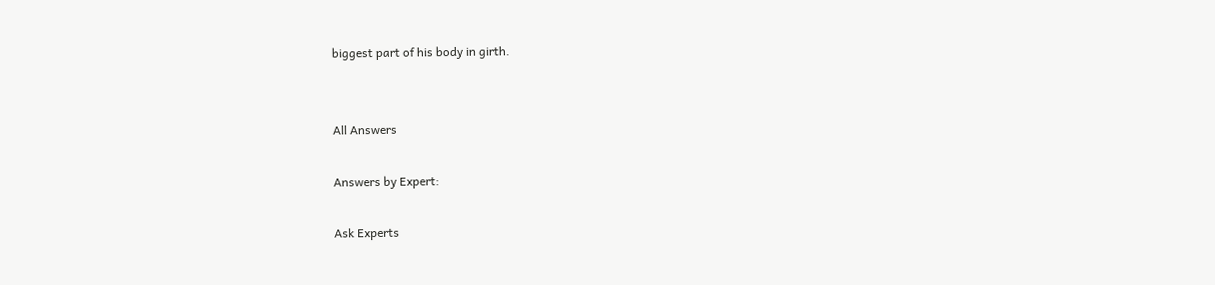biggest part of his body in girth.


All Answers

Answers by Expert:

Ask Experts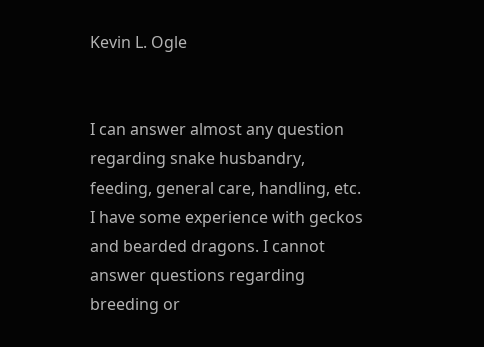Kevin L. Ogle


I can answer almost any question regarding snake husbandry, feeding, general care, handling, etc. I have some experience with geckos and bearded dragons. I cannot answer questions regarding breeding or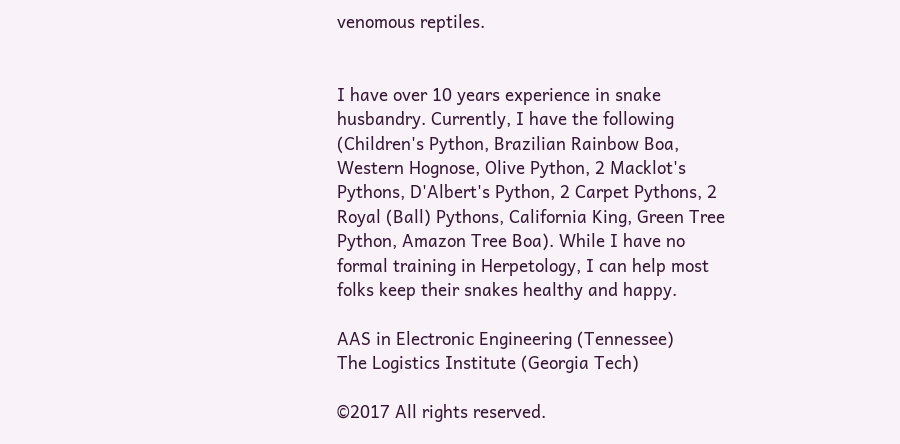venomous reptiles.


I have over 10 years experience in snake husbandry. Currently, I have the following (Children's Python, Brazilian Rainbow Boa, Western Hognose, Olive Python, 2 Macklot's Pythons, D'Albert's Python, 2 Carpet Pythons, 2 Royal (Ball) Pythons, California King, Green Tree Python, Amazon Tree Boa). While I have no formal training in Herpetology, I can help most folks keep their snakes healthy and happy.

AAS in Electronic Engineering (Tennessee)
The Logistics Institute (Georgia Tech)

©2017 All rights reserved.